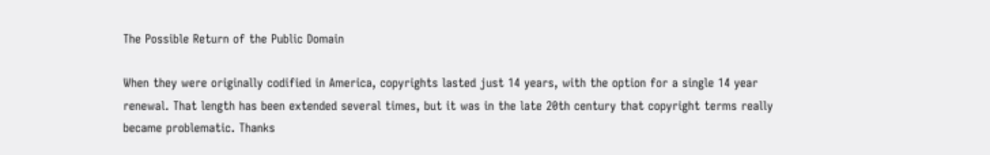The Possible Return of the Public Domain

When they were originally codified in America, copyrights lasted just 14 years, with the option for a single 14 year renewal. That length has been extended several times, but it was in the late 20th century that copyright terms really became problematic. Thanks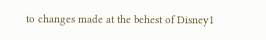to changes made at the behest of Disney1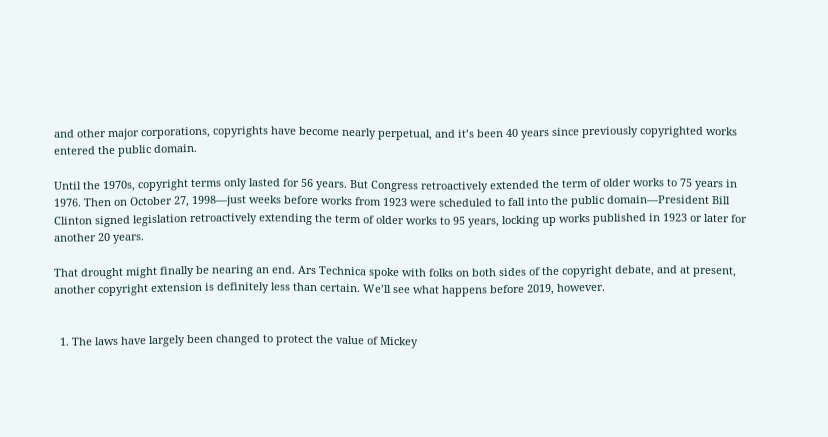and other major corporations, copyrights have become nearly perpetual, and it’s been 40 years since previously copyrighted works entered the public domain.

Until the 1970s, copyright terms only lasted for 56 years. But Congress retroactively extended the term of older works to 75 years in 1976. Then on October 27, 1998—just weeks before works from 1923 were scheduled to fall into the public domain—President Bill Clinton signed legislation retroactively extending the term of older works to 95 years, locking up works published in 1923 or later for another 20 years.

That drought might finally be nearing an end. Ars Technica spoke with folks on both sides of the copyright debate, and at present, another copyright extension is definitely less than certain. We’ll see what happens before 2019, however.


  1. The laws have largely been changed to protect the value of Mickey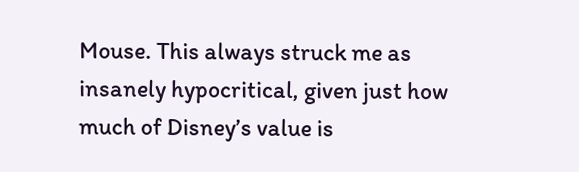Mouse. This always struck me as insanely hypocritical, given just how much of Disney’s value is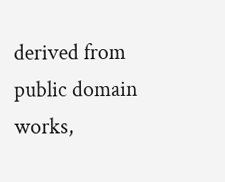derived from public domain works,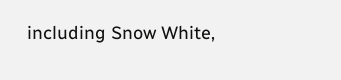including Snow White,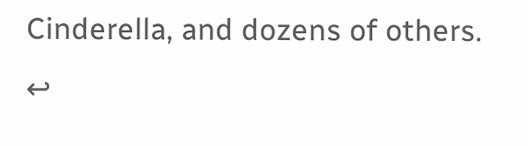Cinderella, and dozens of others. ↩